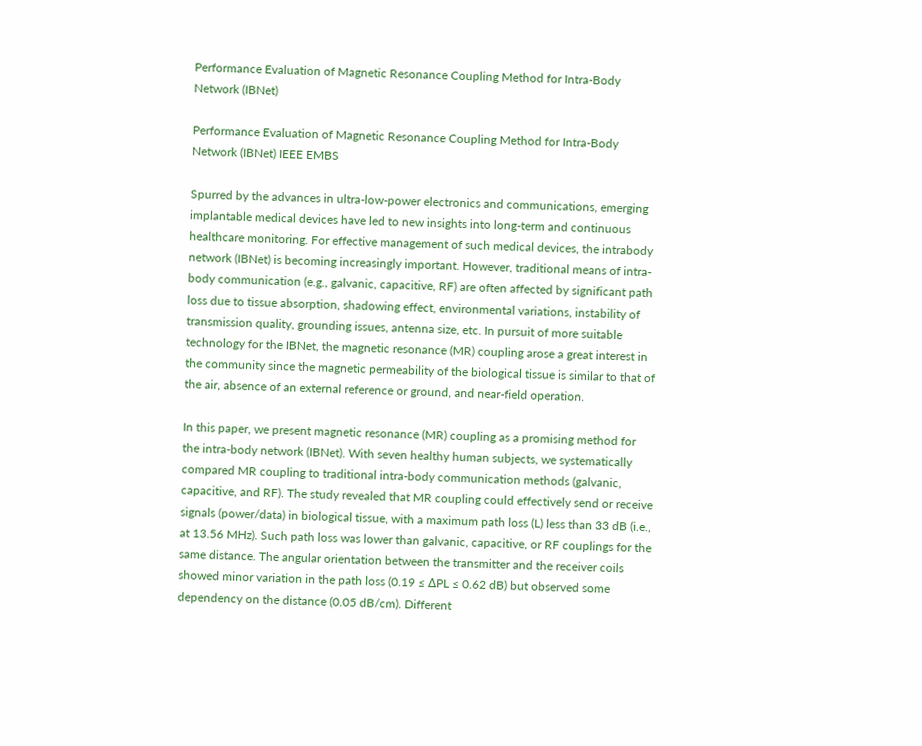Performance Evaluation of Magnetic Resonance Coupling Method for Intra-Body Network (IBNet)

Performance Evaluation of Magnetic Resonance Coupling Method for Intra-Body Network (IBNet) IEEE EMBS

Spurred by the advances in ultra-low-power electronics and communications, emerging implantable medical devices have led to new insights into long-term and continuous healthcare monitoring. For effective management of such medical devices, the intrabody network (IBNet) is becoming increasingly important. However, traditional means of intra-body communication (e.g., galvanic, capacitive, RF) are often affected by significant path loss due to tissue absorption, shadowing effect, environmental variations, instability of transmission quality, grounding issues, antenna size, etc. In pursuit of more suitable technology for the IBNet, the magnetic resonance (MR) coupling arose a great interest in the community since the magnetic permeability of the biological tissue is similar to that of the air, absence of an external reference or ground, and near-field operation.

In this paper, we present magnetic resonance (MR) coupling as a promising method for the intra-body network (IBNet). With seven healthy human subjects, we systematically compared MR coupling to traditional intra-body communication methods (galvanic, capacitive, and RF). The study revealed that MR coupling could effectively send or receive signals (power/data) in biological tissue, with a maximum path loss (L) less than 33 dB (i.e., at 13.56 MHz). Such path loss was lower than galvanic, capacitive, or RF couplings for the same distance. The angular orientation between the transmitter and the receiver coils showed minor variation in the path loss (0.19 ≤ ∆PL ≤ 0.62 dB) but observed some dependency on the distance (0.05 dB/cm). Different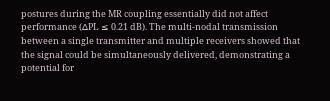postures during the MR coupling essentially did not affect performance (∆PL ≤ 0.21 dB). The multi-nodal transmission between a single transmitter and multiple receivers showed that the signal could be simultaneously delivered, demonstrating a potential for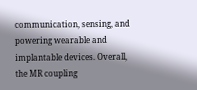communication, sensing, and powering wearable and implantable devices. Overall, the MR coupling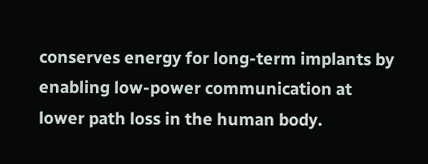conserves energy for long-term implants by enabling low-power communication at lower path loss in the human body.